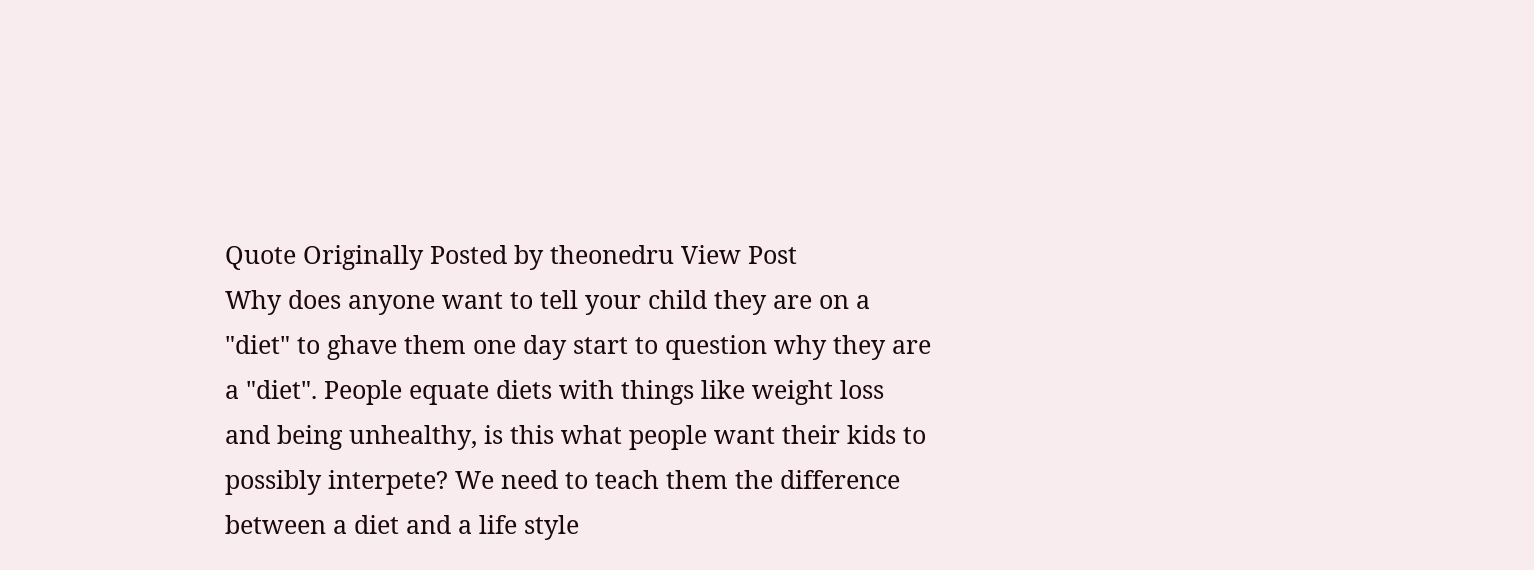Quote Originally Posted by theonedru View Post
Why does anyone want to tell your child they are on a "diet" to ghave them one day start to question why they are a "diet". People equate diets with things like weight loss and being unhealthy, is this what people want their kids to possibly interpete? We need to teach them the difference between a diet and a life style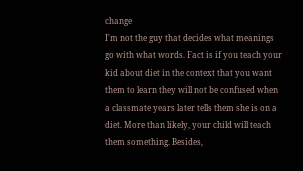change
I'm not the guy that decides what meanings go with what words. Fact is if you teach your kid about diet in the context that you want them to learn they will not be confused when a classmate years later tells them she is on a diet. More than likely, your child will teach them something. Besides,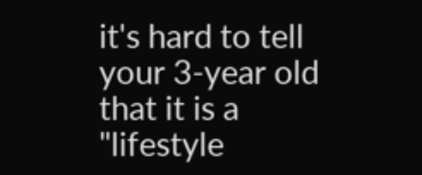it's hard to tell your 3-year old that it is a "lifestyle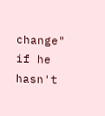change" if he hasn't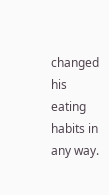changed his eating habits in any way.